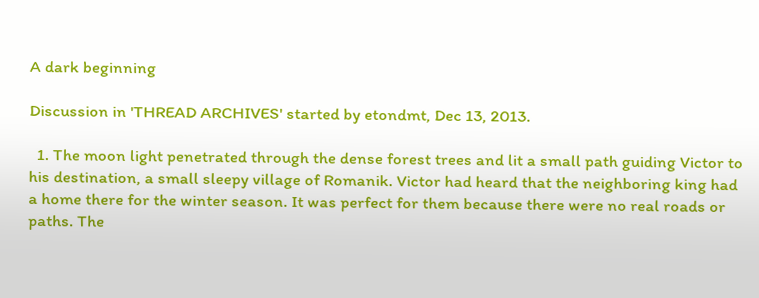A dark beginning

Discussion in 'THREAD ARCHIVES' started by etondmt, Dec 13, 2013.

  1. The moon light penetrated through the dense forest trees and lit a small path guiding Victor to his destination, a small sleepy village of Romanik. Victor had heard that the neighboring king had a home there for the winter season. It was perfect for them because there were no real roads or paths. The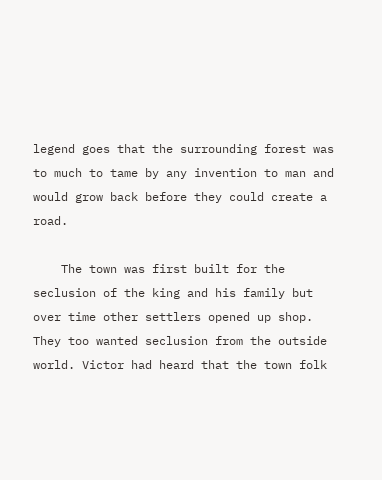legend goes that the surrounding forest was to much to tame by any invention to man and would grow back before they could create a road.

    The town was first built for the seclusion of the king and his family but over time other settlers opened up shop. They too wanted seclusion from the outside world. Victor had heard that the town folk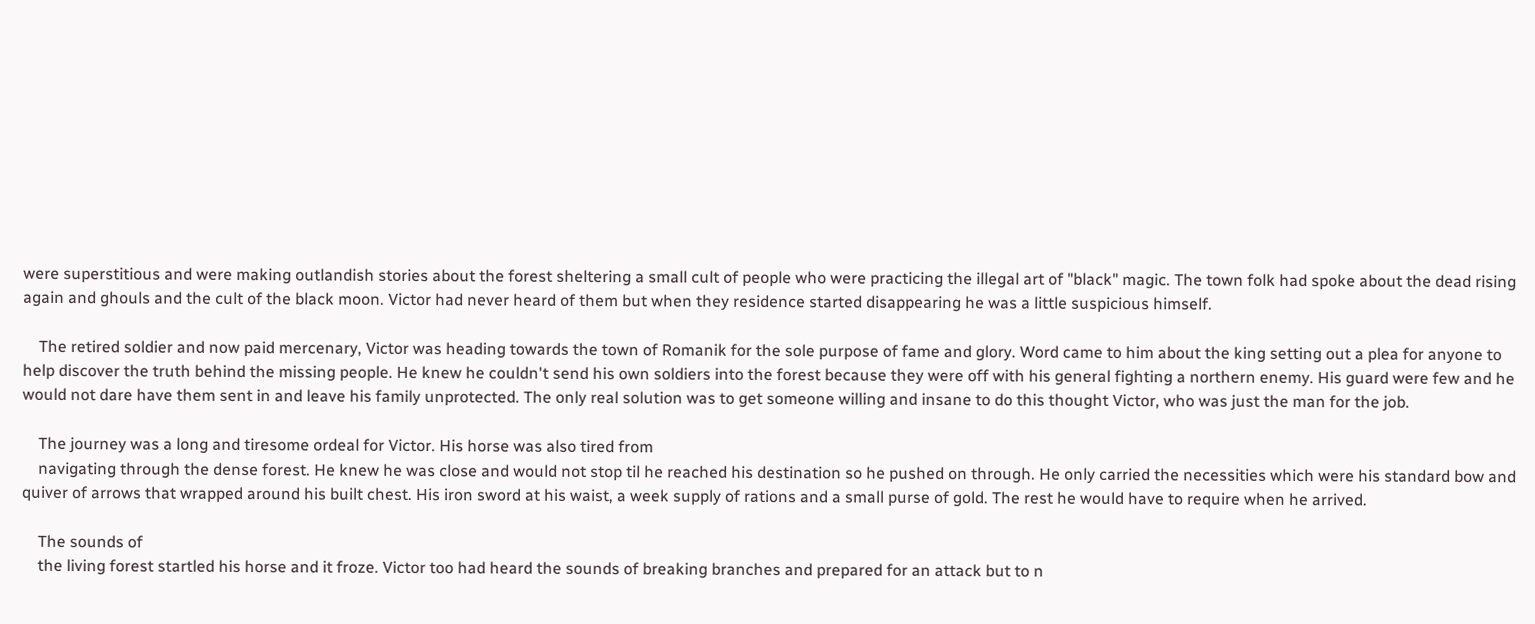were superstitious and were making outlandish stories about the forest sheltering a small cult of people who were practicing the illegal art of "black" magic. The town folk had spoke about the dead rising again and ghouls and the cult of the black moon. Victor had never heard of them but when they residence started disappearing he was a little suspicious himself.

    The retired soldier and now paid mercenary, Victor was heading towards the town of Romanik for the sole purpose of fame and glory. Word came to him about the king setting out a plea for anyone to help discover the truth behind the missing people. He knew he couldn't send his own soldiers into the forest because they were off with his general fighting a northern enemy. His guard were few and he would not dare have them sent in and leave his family unprotected. The only real solution was to get someone willing and insane to do this thought Victor, who was just the man for the job.

    The journey was a long and tiresome ordeal for Victor. His horse was also tired from
    navigating through the dense forest. He knew he was close and would not stop til he reached his destination so he pushed on through. He only carried the necessities which were his standard bow and quiver of arrows that wrapped around his built chest. His iron sword at his waist, a week supply of rations and a small purse of gold. The rest he would have to require when he arrived.

    The sounds of
    the living forest startled his horse and it froze. Victor too had heard the sounds of breaking branches and prepared for an attack but to n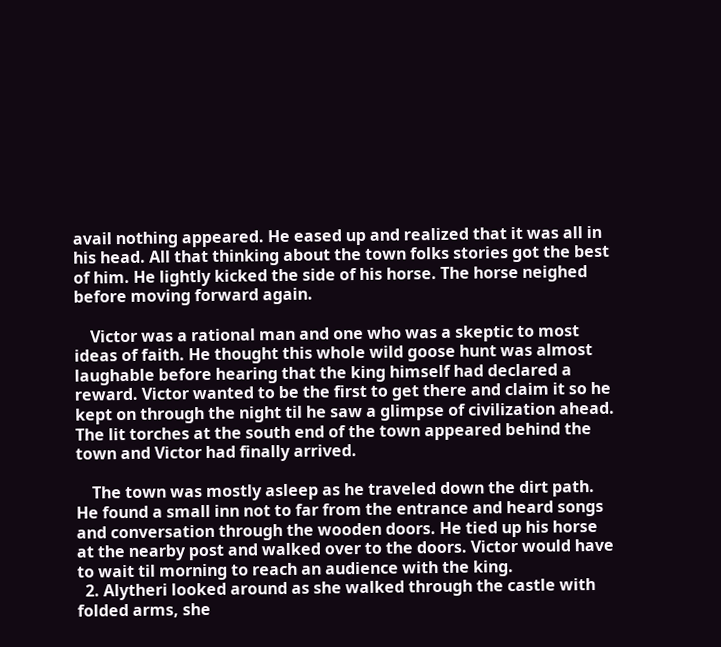avail nothing appeared. He eased up and realized that it was all in his head. All that thinking about the town folks stories got the best of him. He lightly kicked the side of his horse. The horse neighed before moving forward again.

    Victor was a rational man and one who was a skeptic to most ideas of faith. He thought this whole wild goose hunt was almost laughable before hearing that the king himself had declared a reward. Victor wanted to be the first to get there and claim it so he kept on through the night til he saw a glimpse of civilization ahead. The lit torches at the south end of the town appeared behind the town and Victor had finally arrived.

    The town was mostly asleep as he traveled down the dirt path. He found a small inn not to far from the entrance and heard songs and conversation through the wooden doors. He tied up his horse at the nearby post and walked over to the doors. Victor would have to wait til morning to reach an audience with the king.
  2. Alytheri looked around as she walked through the castle with folded arms, she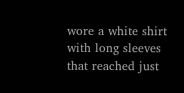wore a white shirt with long sleeves that reached just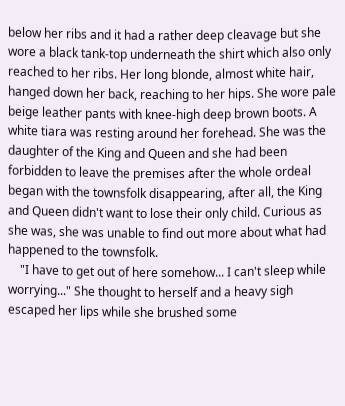below her ribs and it had a rather deep cleavage but she wore a black tank-top underneath the shirt which also only reached to her ribs. Her long blonde, almost white hair, hanged down her back, reaching to her hips. She wore pale beige leather pants with knee-high deep brown boots. A white tiara was resting around her forehead. She was the daughter of the King and Queen and she had been forbidden to leave the premises after the whole ordeal began with the townsfolk disappearing, after all, the King and Queen didn't want to lose their only child. Curious as she was, she was unable to find out more about what had happened to the townsfolk.
    "I have to get out of here somehow... I can't sleep while worrying..." She thought to herself and a heavy sigh escaped her lips while she brushed some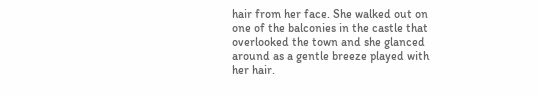hair from her face. She walked out on one of the balconies in the castle that overlooked the town and she glanced around as a gentle breeze played with her hair.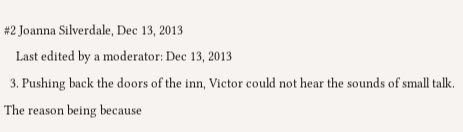#2 Joanna Silverdale, Dec 13, 2013
    Last edited by a moderator: Dec 13, 2013
  3. Pushing back the doors of the inn, Victor could not hear the sounds of small talk. The reason being because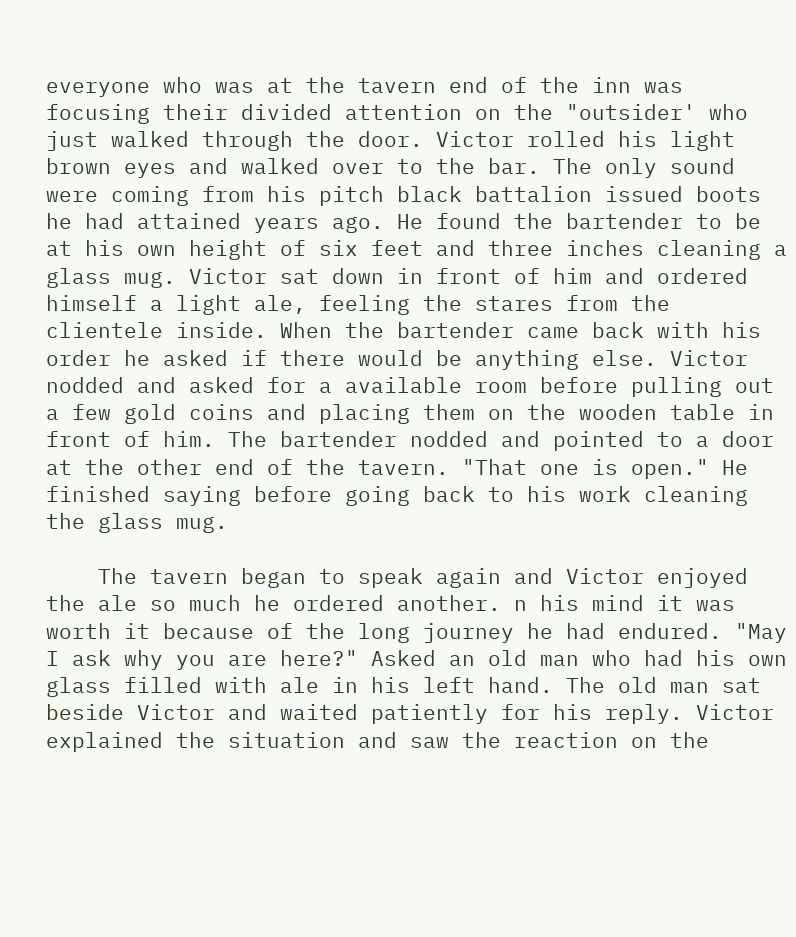everyone who was at the tavern end of the inn was focusing their divided attention on the "outsider' who just walked through the door. Victor rolled his light brown eyes and walked over to the bar. The only sound were coming from his pitch black battalion issued boots he had attained years ago. He found the bartender to be at his own height of six feet and three inches cleaning a glass mug. Victor sat down in front of him and ordered himself a light ale, feeling the stares from the clientele inside. When the bartender came back with his order he asked if there would be anything else. Victor nodded and asked for a available room before pulling out a few gold coins and placing them on the wooden table in front of him. The bartender nodded and pointed to a door at the other end of the tavern. "That one is open." He finished saying before going back to his work cleaning the glass mug.

    The tavern began to speak again and Victor enjoyed the ale so much he ordered another. n his mind it was worth it because of the long journey he had endured. "May I ask why you are here?" Asked an old man who had his own glass filled with ale in his left hand. The old man sat beside Victor and waited patiently for his reply. Victor explained the situation and saw the reaction on the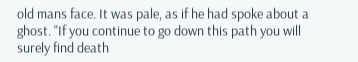old mans face. It was pale, as if he had spoke about a ghost. "If you continue to go down this path you will surely find death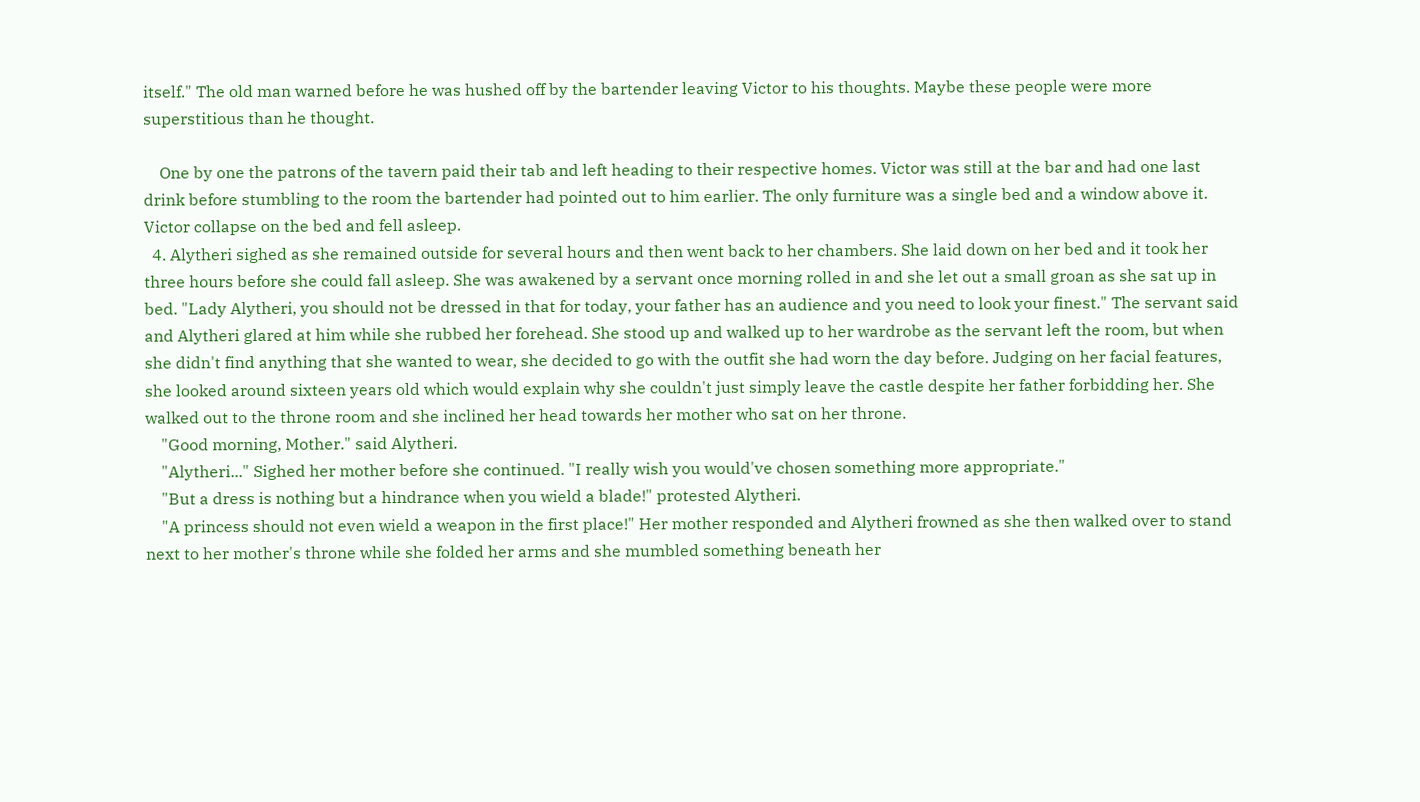itself." The old man warned before he was hushed off by the bartender leaving Victor to his thoughts. Maybe these people were more superstitious than he thought.

    One by one the patrons of the tavern paid their tab and left heading to their respective homes. Victor was still at the bar and had one last drink before stumbling to the room the bartender had pointed out to him earlier. The only furniture was a single bed and a window above it. Victor collapse on the bed and fell asleep.
  4. Alytheri sighed as she remained outside for several hours and then went back to her chambers. She laid down on her bed and it took her three hours before she could fall asleep. She was awakened by a servant once morning rolled in and she let out a small groan as she sat up in bed. "Lady Alytheri, you should not be dressed in that for today, your father has an audience and you need to look your finest." The servant said and Alytheri glared at him while she rubbed her forehead. She stood up and walked up to her wardrobe as the servant left the room, but when she didn't find anything that she wanted to wear, she decided to go with the outfit she had worn the day before. Judging on her facial features, she looked around sixteen years old which would explain why she couldn't just simply leave the castle despite her father forbidding her. She walked out to the throne room and she inclined her head towards her mother who sat on her throne.
    "Good morning, Mother." said Alytheri.
    "Alytheri..." Sighed her mother before she continued. "I really wish you would've chosen something more appropriate."
    "But a dress is nothing but a hindrance when you wield a blade!" protested Alytheri.
    "A princess should not even wield a weapon in the first place!" Her mother responded and Alytheri frowned as she then walked over to stand next to her mother's throne while she folded her arms and she mumbled something beneath her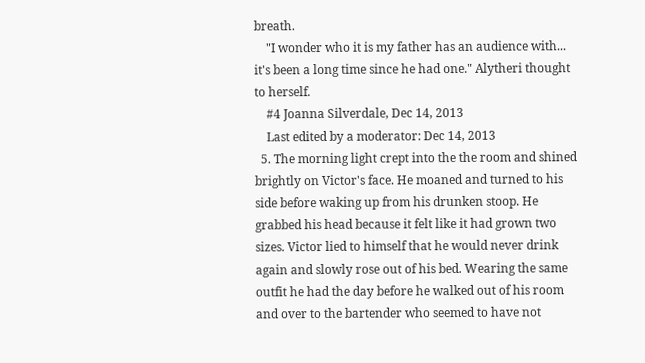breath.
    "I wonder who it is my father has an audience with... it's been a long time since he had one." Alytheri thought to herself.
    #4 Joanna Silverdale, Dec 14, 2013
    Last edited by a moderator: Dec 14, 2013
  5. The morning light crept into the the room and shined brightly on Victor's face. He moaned and turned to his side before waking up from his drunken stoop. He grabbed his head because it felt like it had grown two sizes. Victor lied to himself that he would never drink again and slowly rose out of his bed. Wearing the same outfit he had the day before he walked out of his room and over to the bartender who seemed to have not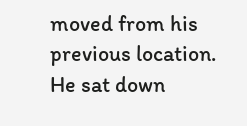moved from his previous location. He sat down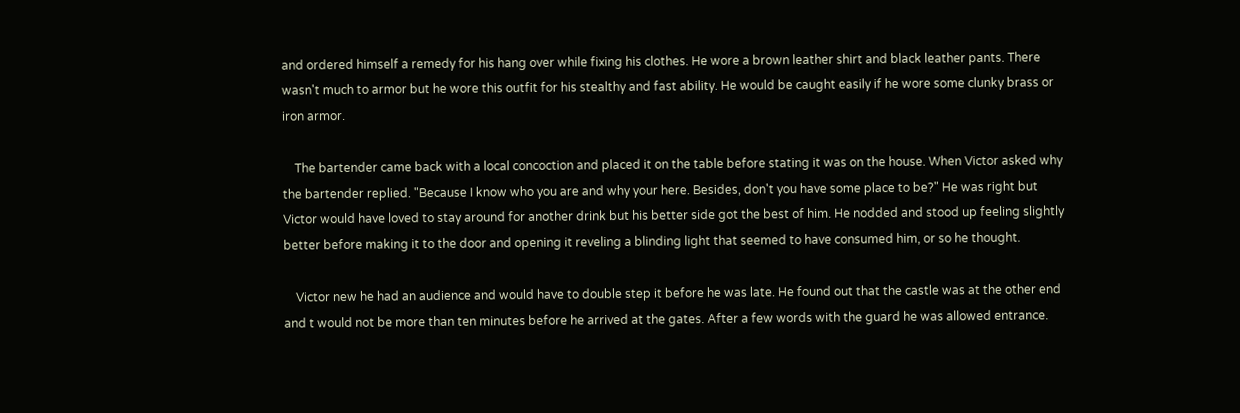and ordered himself a remedy for his hang over while fixing his clothes. He wore a brown leather shirt and black leather pants. There wasn't much to armor but he wore this outfit for his stealthy and fast ability. He would be caught easily if he wore some clunky brass or iron armor.

    The bartender came back with a local concoction and placed it on the table before stating it was on the house. When Victor asked why the bartender replied. "Because I know who you are and why your here. Besides, don't you have some place to be?" He was right but Victor would have loved to stay around for another drink but his better side got the best of him. He nodded and stood up feeling slightly better before making it to the door and opening it reveling a blinding light that seemed to have consumed him, or so he thought.

    Victor new he had an audience and would have to double step it before he was late. He found out that the castle was at the other end and t would not be more than ten minutes before he arrived at the gates. After a few words with the guard he was allowed entrance.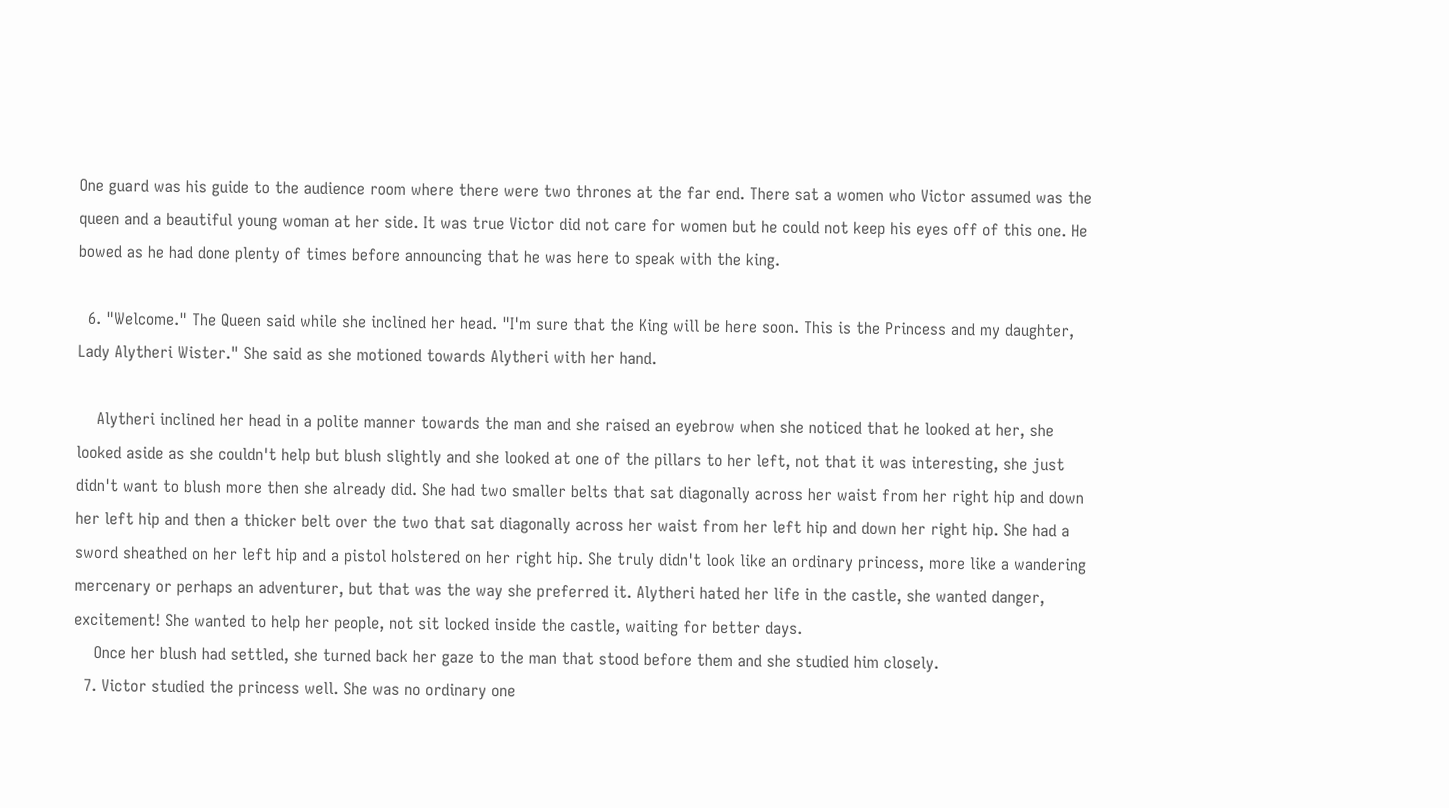One guard was his guide to the audience room where there were two thrones at the far end. There sat a women who Victor assumed was the queen and a beautiful young woman at her side. It was true Victor did not care for women but he could not keep his eyes off of this one. He bowed as he had done plenty of times before announcing that he was here to speak with the king.

  6. "Welcome." The Queen said while she inclined her head. "I'm sure that the King will be here soon. This is the Princess and my daughter, Lady Alytheri Wister." She said as she motioned towards Alytheri with her hand.

    Alytheri inclined her head in a polite manner towards the man and she raised an eyebrow when she noticed that he looked at her, she looked aside as she couldn't help but blush slightly and she looked at one of the pillars to her left, not that it was interesting, she just didn't want to blush more then she already did. She had two smaller belts that sat diagonally across her waist from her right hip and down her left hip and then a thicker belt over the two that sat diagonally across her waist from her left hip and down her right hip. She had a sword sheathed on her left hip and a pistol holstered on her right hip. She truly didn't look like an ordinary princess, more like a wandering mercenary or perhaps an adventurer, but that was the way she preferred it. Alytheri hated her life in the castle, she wanted danger, excitement! She wanted to help her people, not sit locked inside the castle, waiting for better days.
    Once her blush had settled, she turned back her gaze to the man that stood before them and she studied him closely.
  7. Victor studied the princess well. She was no ordinary one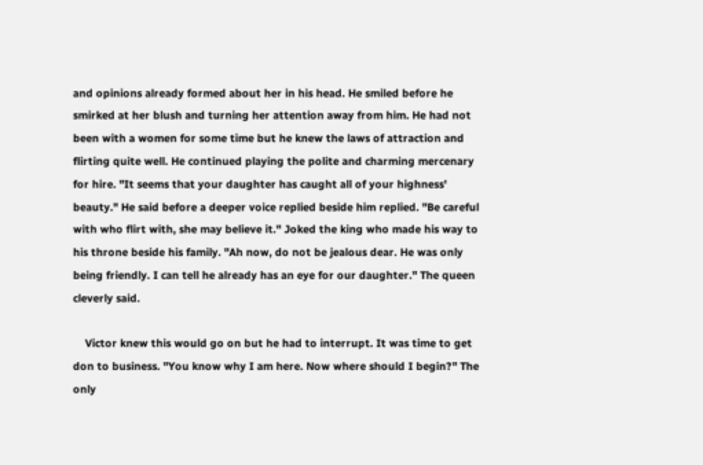and opinions already formed about her in his head. He smiled before he smirked at her blush and turning her attention away from him. He had not been with a women for some time but he knew the laws of attraction and flirting quite well. He continued playing the polite and charming mercenary for hire. "It seems that your daughter has caught all of your highness' beauty." He said before a deeper voice replied beside him replied. "Be careful with who flirt with, she may believe it." Joked the king who made his way to his throne beside his family. "Ah now, do not be jealous dear. He was only being friendly. I can tell he already has an eye for our daughter." The queen cleverly said.

    Victor knew this would go on but he had to interrupt. It was time to get don to business. "You know why I am here. Now where should I begin?" The only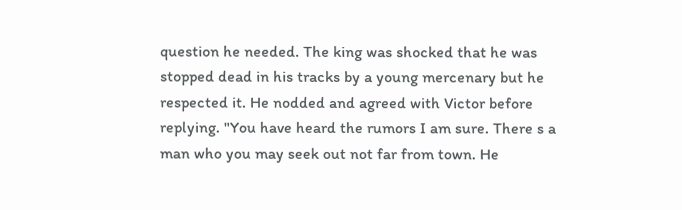question he needed. The king was shocked that he was stopped dead in his tracks by a young mercenary but he respected it. He nodded and agreed with Victor before replying. "You have heard the rumors I am sure. There s a man who you may seek out not far from town. He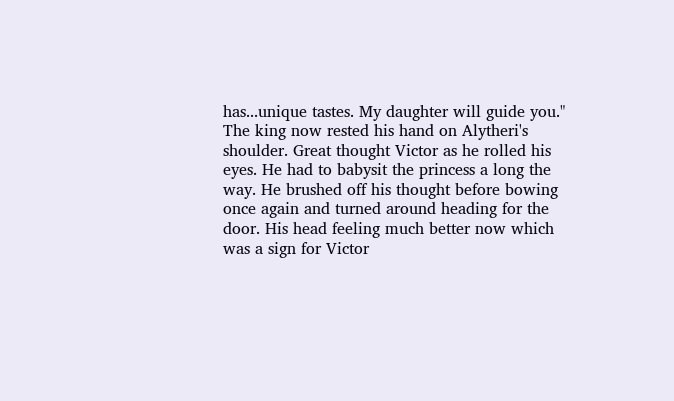has...unique tastes. My daughter will guide you." The king now rested his hand on Alytheri's shoulder. Great thought Victor as he rolled his eyes. He had to babysit the princess a long the way. He brushed off his thought before bowing once again and turned around heading for the door. His head feeling much better now which was a sign for Victor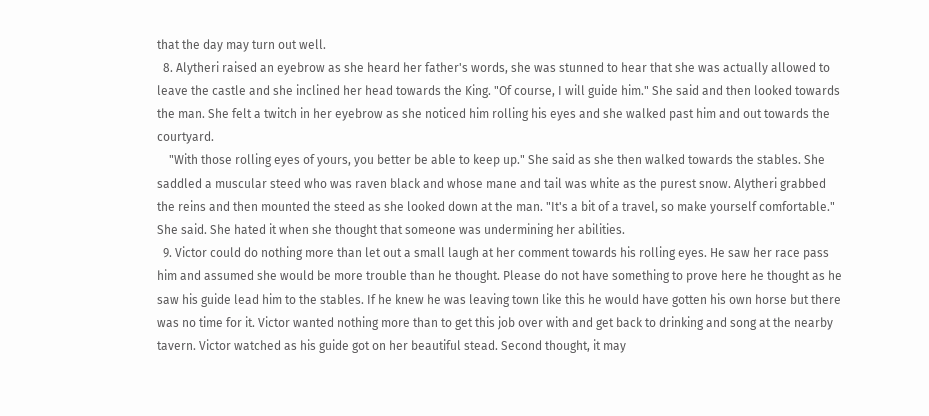that the day may turn out well.
  8. Alytheri raised an eyebrow as she heard her father's words, she was stunned to hear that she was actually allowed to leave the castle and she inclined her head towards the King. "Of course, I will guide him." She said and then looked towards the man. She felt a twitch in her eyebrow as she noticed him rolling his eyes and she walked past him and out towards the courtyard.
    "With those rolling eyes of yours, you better be able to keep up." She said as she then walked towards the stables. She saddled a muscular steed who was raven black and whose mane and tail was white as the purest snow. Alytheri grabbed the reins and then mounted the steed as she looked down at the man. "It's a bit of a travel, so make yourself comfortable." She said. She hated it when she thought that someone was undermining her abilities.
  9. Victor could do nothing more than let out a small laugh at her comment towards his rolling eyes. He saw her race pass him and assumed she would be more trouble than he thought. Please do not have something to prove here he thought as he saw his guide lead him to the stables. If he knew he was leaving town like this he would have gotten his own horse but there was no time for it. Victor wanted nothing more than to get this job over with and get back to drinking and song at the nearby tavern. Victor watched as his guide got on her beautiful stead. Second thought, it may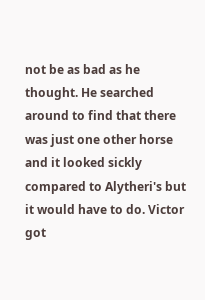not be as bad as he thought. He searched around to find that there was just one other horse and it looked sickly compared to Alytheri's but it would have to do. Victor got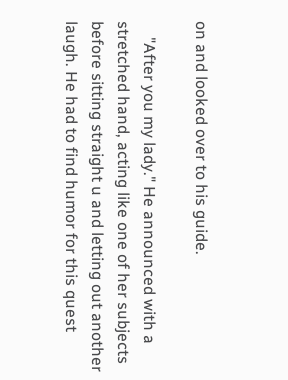on and looked over to his guide.

    "After you my lady." He announced with a stretched hand, acting like one of her subjects before sitting straight u and letting out another laugh. He had to find humor for this quest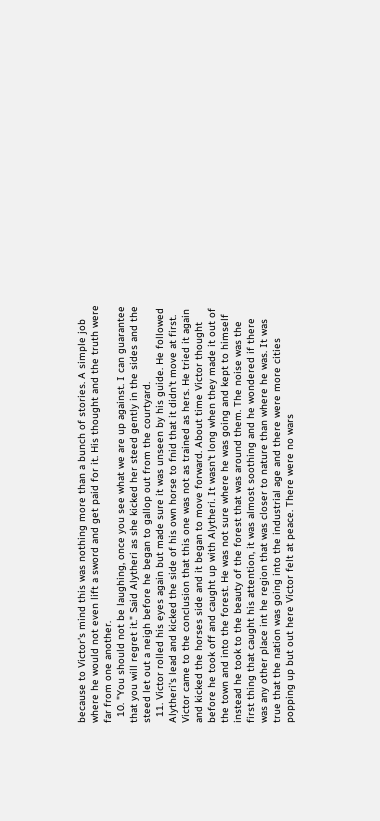because to Victor's mind this was nothing more than a bunch of stories. A simple job where he would not even lift a sword and get paid for it. His thought and the truth were far from one another.
  10. "You should not be laughing, once you see what we are up against. I can guarantee that you will regret it." Said Alytheri as she kicked her steed gently in the sides and the steed let out a neigh before he began to gallop out from the courtyard.
  11. Victor rolled his eyes again but made sure it was unseen by his guide. He followed Alytheri's lead and kicked the side of his own horse to fnid that it didn't move at first. Victor came to the conclusion that this one was not as trained as hers. He tried it again and kicked the horses side and it began to move forward. About time Victor thought before he took off and caught up with Alytheri. It wasn't long when they made it out of the town and into the forest. He was not sure where he was going and kept to himself instead he took to the beauty of the forest that was around them. The noise was the first thing that caught his attention, it was almost soothing and he wondered if there was any other place int he region that was closer to nature than where he was. It was true that the nation was going into the industrial age and there were more cities popping up but out here Victor felt at peace. There were no wars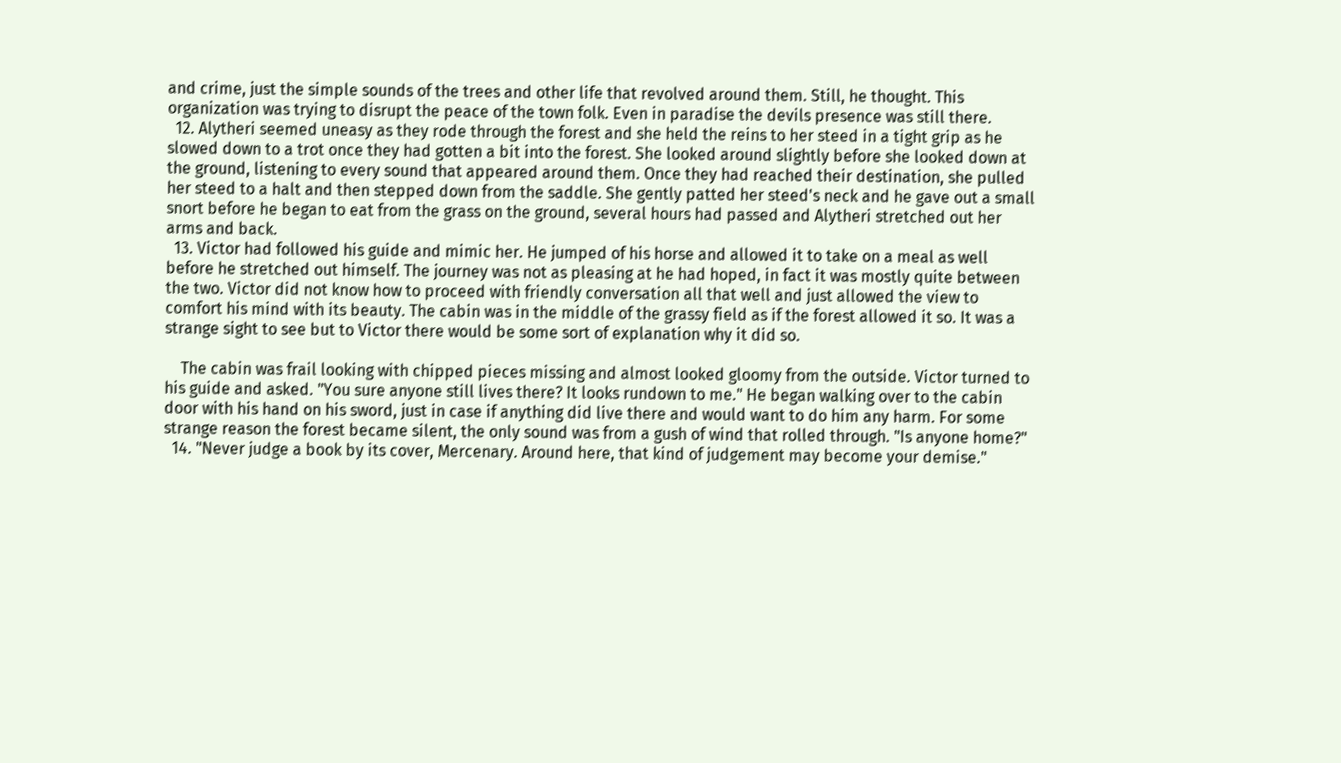and crime, just the simple sounds of the trees and other life that revolved around them. Still, he thought. This organization was trying to disrupt the peace of the town folk. Even in paradise the devils presence was still there.
  12. Alytheri seemed uneasy as they rode through the forest and she held the reins to her steed in a tight grip as he slowed down to a trot once they had gotten a bit into the forest. She looked around slightly before she looked down at the ground, listening to every sound that appeared around them. Once they had reached their destination, she pulled her steed to a halt and then stepped down from the saddle. She gently patted her steed's neck and he gave out a small snort before he began to eat from the grass on the ground, several hours had passed and Alytheri stretched out her arms and back.
  13. Victor had followed his guide and mimic her. He jumped of his horse and allowed it to take on a meal as well before he stretched out himself. The journey was not as pleasing at he had hoped, in fact it was mostly quite between the two. Victor did not know how to proceed with friendly conversation all that well and just allowed the view to comfort his mind with its beauty. The cabin was in the middle of the grassy field as if the forest allowed it so. It was a strange sight to see but to Victor there would be some sort of explanation why it did so.

    The cabin was frail looking with chipped pieces missing and almost looked gloomy from the outside. Victor turned to his guide and asked. "You sure anyone still lives there? It looks rundown to me." He began walking over to the cabin door with his hand on his sword, just in case if anything did live there and would want to do him any harm. For some strange reason the forest became silent, the only sound was from a gush of wind that rolled through. "Is anyone home?"
  14. "Never judge a book by its cover, Mercenary. Around here, that kind of judgement may become your demise."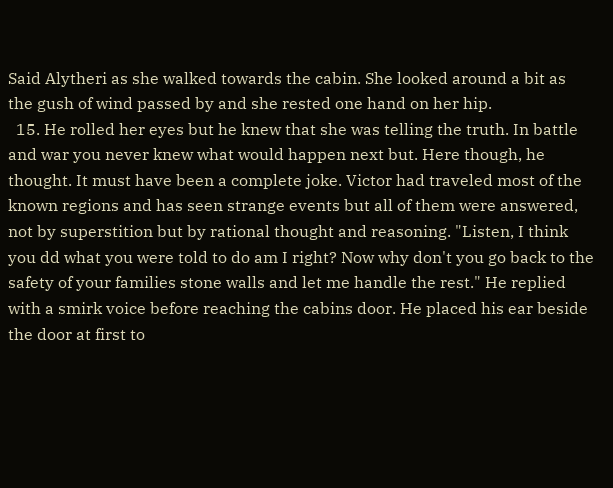Said Alytheri as she walked towards the cabin. She looked around a bit as the gush of wind passed by and she rested one hand on her hip.
  15. He rolled her eyes but he knew that she was telling the truth. In battle and war you never knew what would happen next but. Here though, he thought. It must have been a complete joke. Victor had traveled most of the known regions and has seen strange events but all of them were answered, not by superstition but by rational thought and reasoning. "Listen, I think you dd what you were told to do am I right? Now why don't you go back to the safety of your families stone walls and let me handle the rest." He replied with a smirk voice before reaching the cabins door. He placed his ear beside the door at first to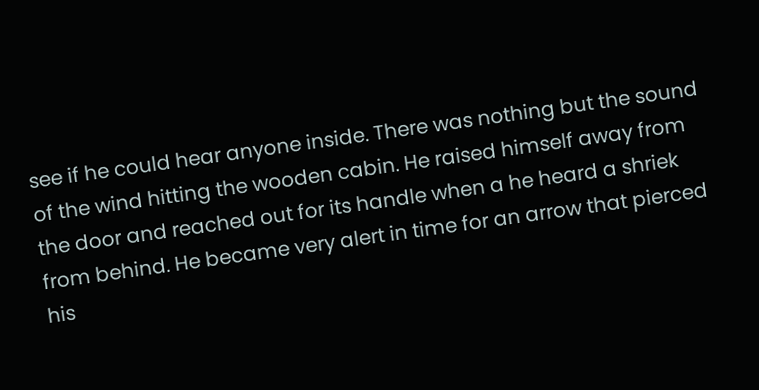see if he could hear anyone inside. There was nothing but the sound of the wind hitting the wooden cabin. He raised himself away from the door and reached out for its handle when a he heard a shriek from behind. He became very alert in time for an arrow that pierced his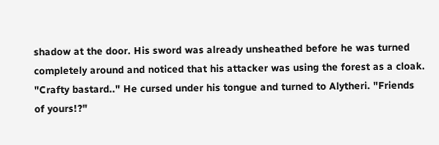shadow at the door. His sword was already unsheathed before he was turned completely around and noticed that his attacker was using the forest as a cloak. "Crafty bastard.." He cursed under his tongue and turned to Alytheri. "Friends of yours!?"